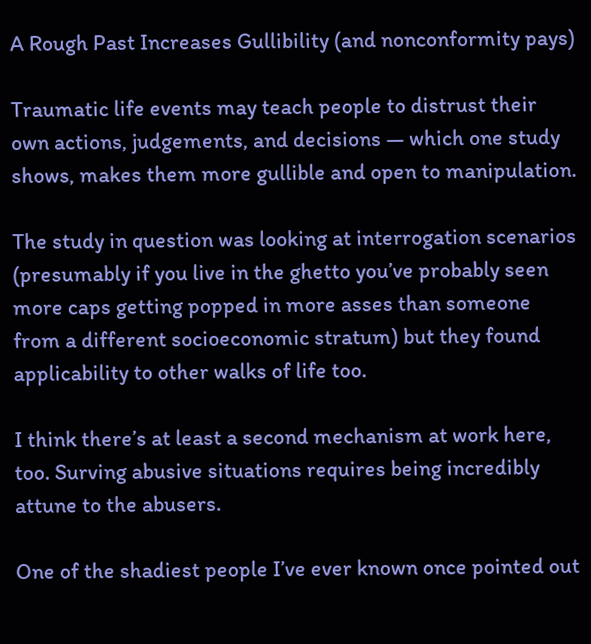A Rough Past Increases Gullibility (and nonconformity pays)

Traumatic life events may teach people to distrust their own actions, judgements, and decisions — which one study shows, makes them more gullible and open to manipulation.

The study in question was looking at interrogation scenarios (presumably if you live in the ghetto you’ve probably seen more caps getting popped in more asses than someone from a different socioeconomic stratum) but they found applicability to other walks of life too.

I think there’s at least a second mechanism at work here, too. Surving abusive situations requires being incredibly attune to the abusers.

One of the shadiest people I’ve ever known once pointed out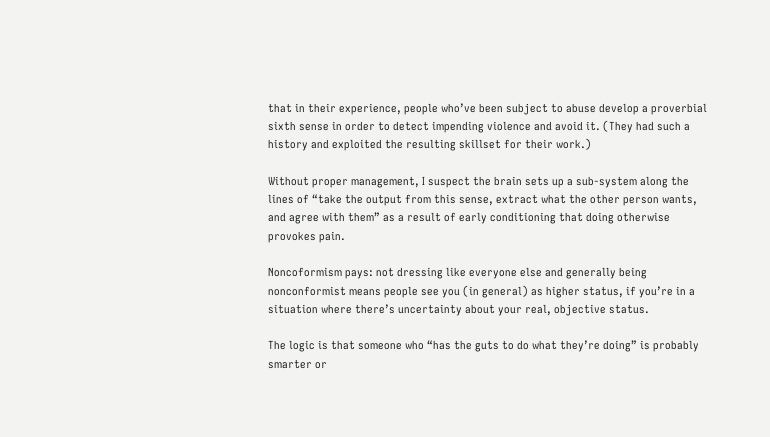that in their experience, people who’ve been subject to abuse develop a proverbial sixth sense in order to detect impending violence and avoid it. (They had such a history and exploited the resulting skillset for their work.)

Without proper management, I suspect the brain sets up a sub-system along the lines of “take the output from this sense, extract what the other person wants, and agree with them” as a result of early conditioning that doing otherwise provokes pain.

Noncoformism pays: not dressing like everyone else and generally being nonconformist means people see you (in general) as higher status, if you’re in a situation where there’s uncertainty about your real, objective status.

The logic is that someone who “has the guts to do what they’re doing” is probably smarter or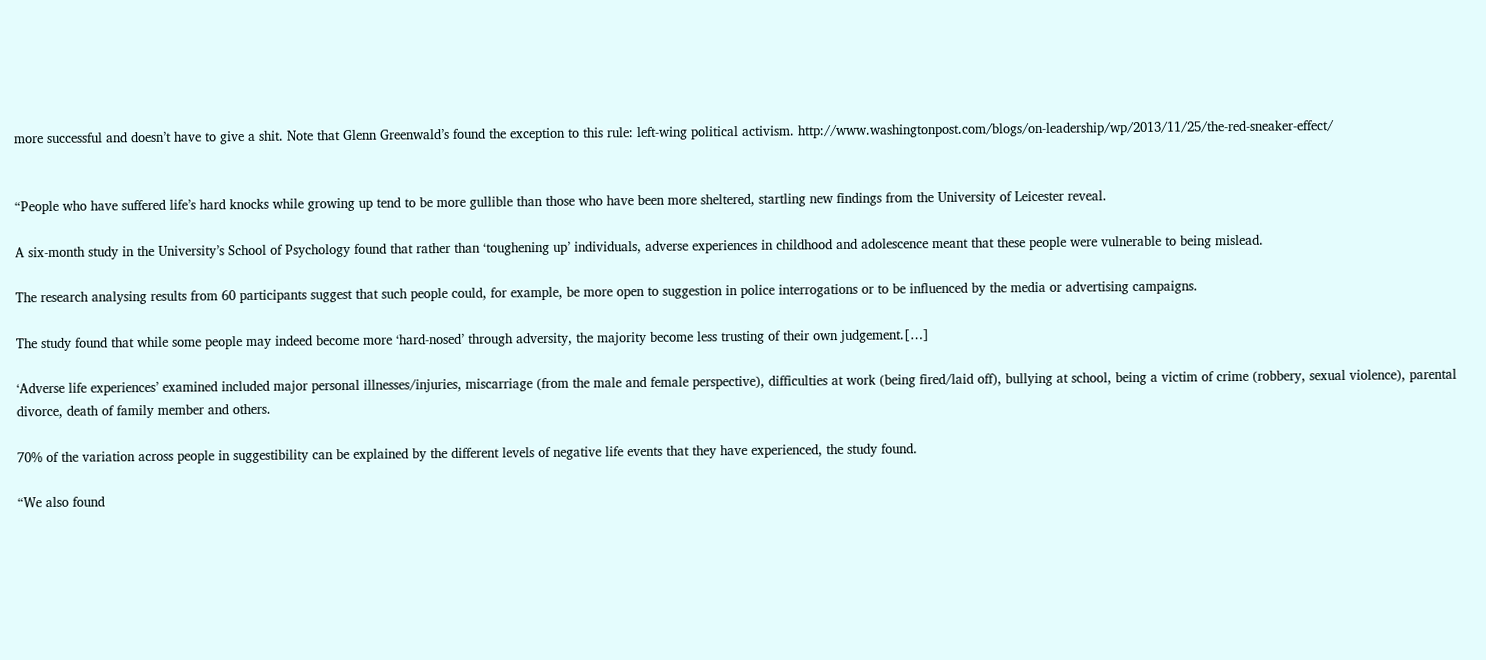more successful and doesn’t have to give a shit. Note that Glenn Greenwald’s found the exception to this rule: left-wing political activism. http://www.washingtonpost.com/blogs/on-leadership/wp/2013/11/25/the-red-sneaker-effect/


“People who have suffered life’s hard knocks while growing up tend to be more gullible than those who have been more sheltered, startling new findings from the University of Leicester reveal.

A six-month study in the University’s School of Psychology found that rather than ‘toughening up’ individuals, adverse experiences in childhood and adolescence meant that these people were vulnerable to being mislead.

The research analysing results from 60 participants suggest that such people could, for example, be more open to suggestion in police interrogations or to be influenced by the media or advertising campaigns.

The study found that while some people may indeed become more ‘hard-nosed’ through adversity, the majority become less trusting of their own judgement.[…]

‘Adverse life experiences’ examined included major personal illnesses/injuries, miscarriage (from the male and female perspective), difficulties at work (being fired/laid off), bullying at school, being a victim of crime (robbery, sexual violence), parental divorce, death of family member and others.

70% of the variation across people in suggestibility can be explained by the different levels of negative life events that they have experienced, the study found.

“We also found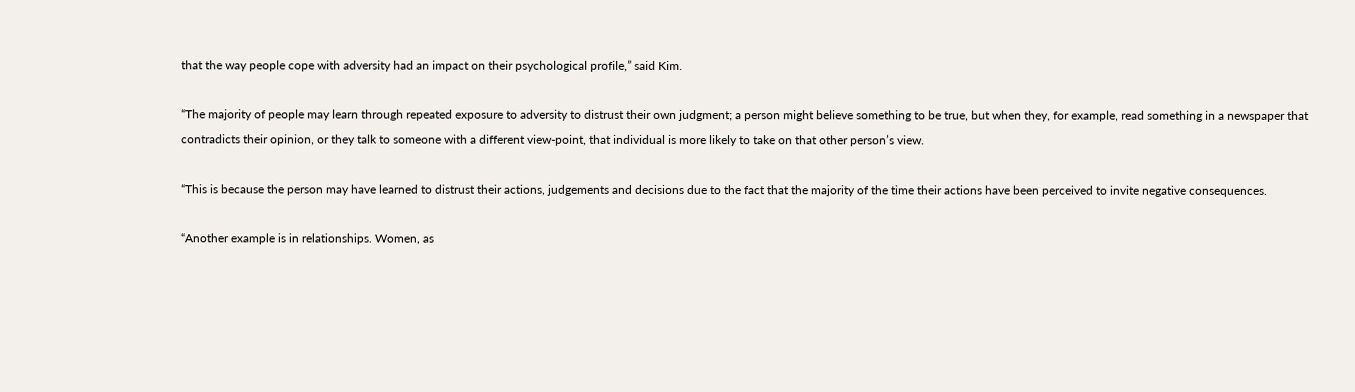that the way people cope with adversity had an impact on their psychological profile,” said Kim.

“The majority of people may learn through repeated exposure to adversity to distrust their own judgment; a person might believe something to be true, but when they, for example, read something in a newspaper that contradicts their opinion, or they talk to someone with a different view-point, that individual is more likely to take on that other person’s view.

“This is because the person may have learned to distrust their actions, judgements and decisions due to the fact that the majority of the time their actions have been perceived to invite negative consequences.

“Another example is in relationships. Women, as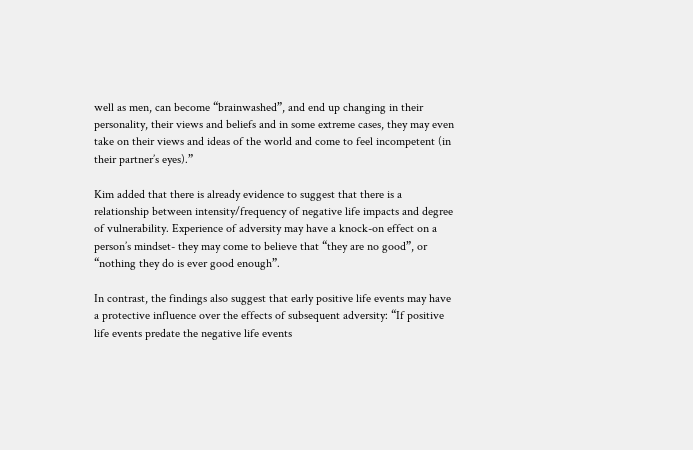well as men, can become “brainwashed”, and end up changing in their personality, their views and beliefs and in some extreme cases, they may even take on their views and ideas of the world and come to feel incompetent (in their partner’s eyes).”

Kim added that there is already evidence to suggest that there is a relationship between intensity/frequency of negative life impacts and degree of vulnerability. Experience of adversity may have a knock-on effect on a person’s mindset- they may come to believe that “they are no good”, or “nothing they do is ever good enough”.

In contrast, the findings also suggest that early positive life events may have a protective influence over the effects of subsequent adversity: “If positive life events predate the negative life events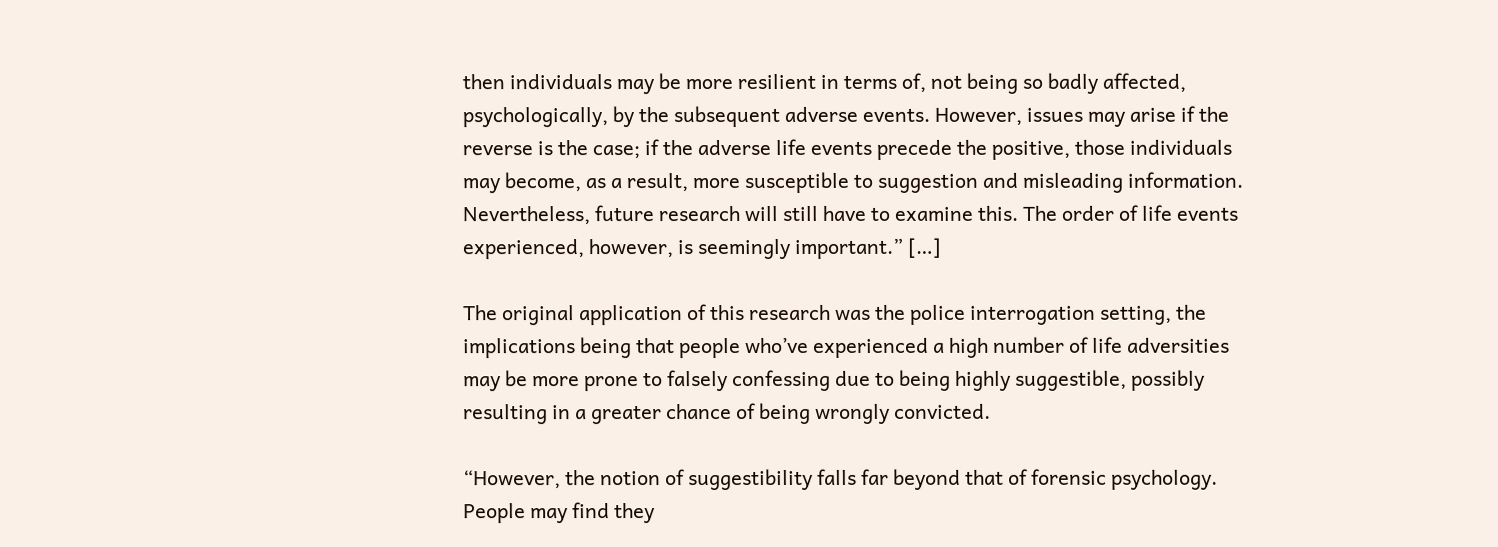then individuals may be more resilient in terms of, not being so badly affected, psychologically, by the subsequent adverse events. However, issues may arise if the reverse is the case; if the adverse life events precede the positive, those individuals may become, as a result, more susceptible to suggestion and misleading information. Nevertheless, future research will still have to examine this. The order of life events experienced, however, is seemingly important.” […]

The original application of this research was the police interrogation setting, the implications being that people who’ve experienced a high number of life adversities may be more prone to falsely confessing due to being highly suggestible, possibly resulting in a greater chance of being wrongly convicted.

“However, the notion of suggestibility falls far beyond that of forensic psychology. People may find they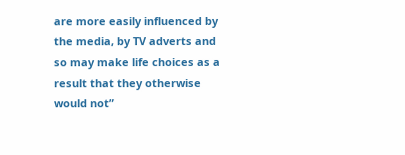are more easily influenced by the media, by TV adverts and so may make life choices as a result that they otherwise would not”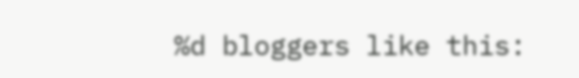%d bloggers like this: